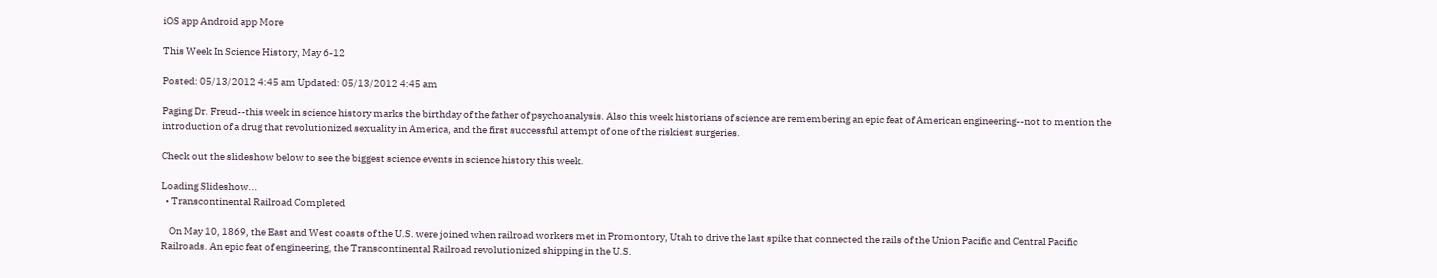iOS app Android app More

This Week In Science History, May 6-12

Posted: 05/13/2012 4:45 am Updated: 05/13/2012 4:45 am

Paging Dr. Freud--this week in science history marks the birthday of the father of psychoanalysis. Also this week historians of science are remembering an epic feat of American engineering--not to mention the introduction of a drug that revolutionized sexuality in America, and the first successful attempt of one of the riskiest surgeries.

Check out the slideshow below to see the biggest science events in science history this week.

Loading Slideshow...
  • Transcontinental Railroad Completed

    On May 10, 1869, the East and West coasts of the U.S. were joined when railroad workers met in Promontory, Utah to drive the last spike that connected the rails of the Union Pacific and Central Pacific Railroads. An epic feat of engineering, the Transcontinental Railroad revolutionized shipping in the U.S.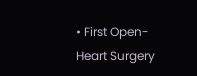• First Open-Heart Surgery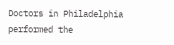Doctors in Philadelphia performed the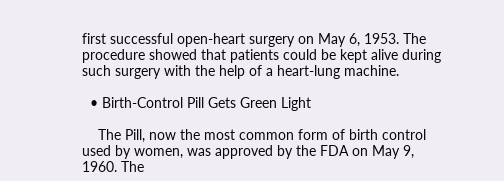first successful open-heart surgery on May 6, 1953. The procedure showed that patients could be kept alive during such surgery with the help of a heart-lung machine.

  • Birth-Control Pill Gets Green Light

    The Pill, now the most common form of birth control used by women, was approved by the FDA on May 9, 1960. The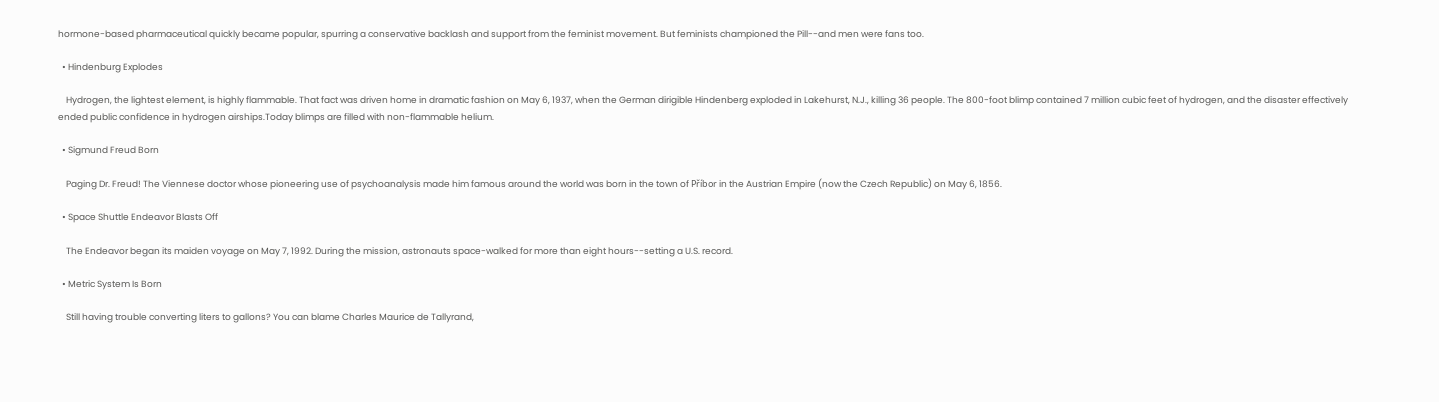hormone-based pharmaceutical quickly became popular, spurring a conservative backlash and support from the feminist movement. But feminists championed the Pill--and men were fans too.

  • Hindenburg Explodes

    Hydrogen, the lightest element, is highly flammable. That fact was driven home in dramatic fashion on May 6, 1937, when the German dirigible Hindenberg exploded in Lakehurst, N.J., killing 36 people. The 800-foot blimp contained 7 million cubic feet of hydrogen, and the disaster effectively ended public confidence in hydrogen airships.Today blimps are filled with non-flammable helium.

  • Sigmund Freud Born

    Paging Dr. Freud! The Viennese doctor whose pioneering use of psychoanalysis made him famous around the world was born in the town of Příbor in the Austrian Empire (now the Czech Republic) on May 6, 1856.

  • Space Shuttle Endeavor Blasts Off

    The Endeavor began its maiden voyage on May 7, 1992. During the mission, astronauts space-walked for more than eight hours--setting a U.S. record.

  • Metric System Is Born

    Still having trouble converting liters to gallons? You can blame Charles Maurice de Tallyrand,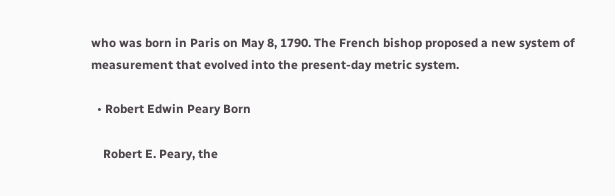who was born in Paris on May 8, 1790. The French bishop proposed a new system of measurement that evolved into the present-day metric system.

  • Robert Edwin Peary Born

    Robert E. Peary, the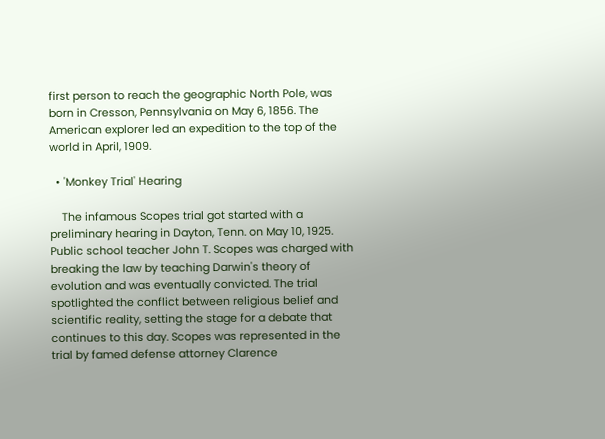first person to reach the geographic North Pole, was born in Cresson, Pennsylvania on May 6, 1856. The American explorer led an expedition to the top of the world in April, 1909.

  • 'Monkey Trial' Hearing

    The infamous Scopes trial got started with a preliminary hearing in Dayton, Tenn. on May 10, 1925. Public school teacher John T. Scopes was charged with breaking the law by teaching Darwin's theory of evolution and was eventually convicted. The trial spotlighted the conflict between religious belief and scientific reality, setting the stage for a debate that continues to this day. Scopes was represented in the trial by famed defense attorney Clarence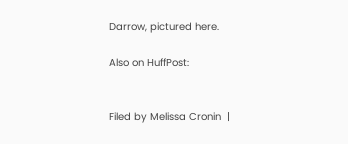Darrow, pictured here.

Also on HuffPost:


Filed by Melissa Cronin  |